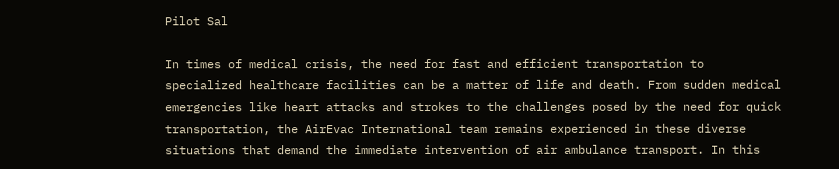Pilot Sal

In times of medical crisis, the need for fast and efficient transportation to specialized healthcare facilities can be a matter of life and death. From sudden medical emergencies like heart attacks and strokes to the challenges posed by the need for quick transportation, the AirEvac International team remains experienced in these diverse situations that demand the immediate intervention of air ambulance transport. In this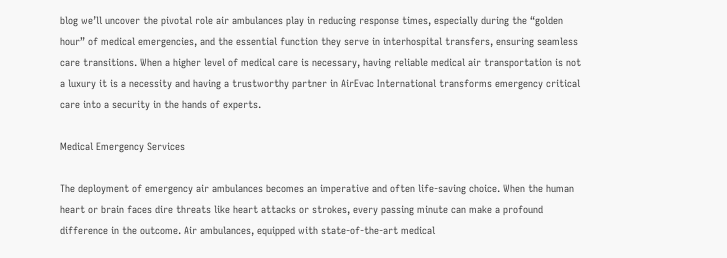blog we’ll uncover the pivotal role air ambulances play in reducing response times, especially during the “golden hour” of medical emergencies, and the essential function they serve in interhospital transfers, ensuring seamless care transitions. When a higher level of medical care is necessary, having reliable medical air transportation is not a luxury it is a necessity and having a trustworthy partner in AirEvac International transforms emergency critical care into a security in the hands of experts.

Medical Emergency Services

The deployment of emergency air ambulances becomes an imperative and often life-saving choice. When the human heart or brain faces dire threats like heart attacks or strokes, every passing minute can make a profound difference in the outcome. Air ambulances, equipped with state-of-the-art medical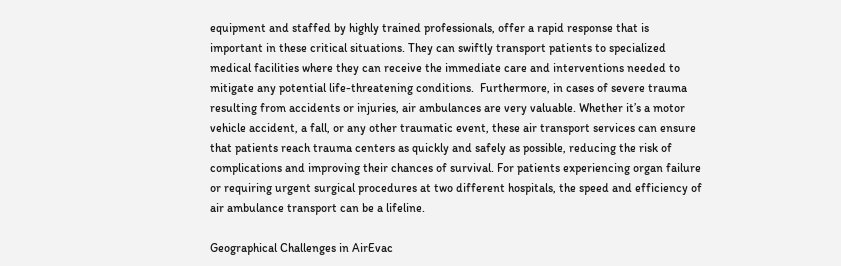equipment and staffed by highly trained professionals, offer a rapid response that is important in these critical situations. They can swiftly transport patients to specialized medical facilities where they can receive the immediate care and interventions needed to mitigate any potential life-threatening conditions.  Furthermore, in cases of severe trauma resulting from accidents or injuries, air ambulances are very valuable. Whether it’s a motor vehicle accident, a fall, or any other traumatic event, these air transport services can ensure that patients reach trauma centers as quickly and safely as possible, reducing the risk of complications and improving their chances of survival. For patients experiencing organ failure or requiring urgent surgical procedures at two different hospitals, the speed and efficiency of air ambulance transport can be a lifeline.

Geographical Challenges in AirEvac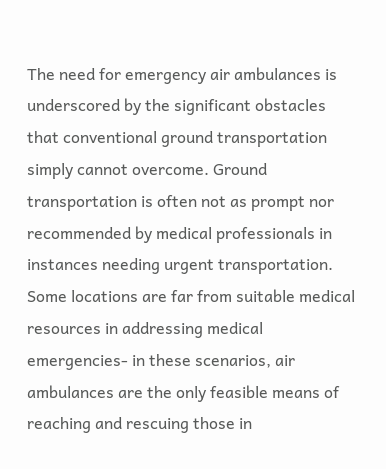The need for emergency air ambulances is underscored by the significant obstacles that conventional ground transportation simply cannot overcome. Ground transportation is often not as prompt nor recommended by medical professionals in instances needing urgent transportation. Some locations are far from suitable medical resources in addressing medical emergencies- in these scenarios, air ambulances are the only feasible means of reaching and rescuing those in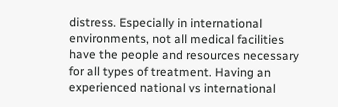distress. Especially in international environments, not all medical facilities have the people and resources necessary for all types of treatment. Having an experienced national vs international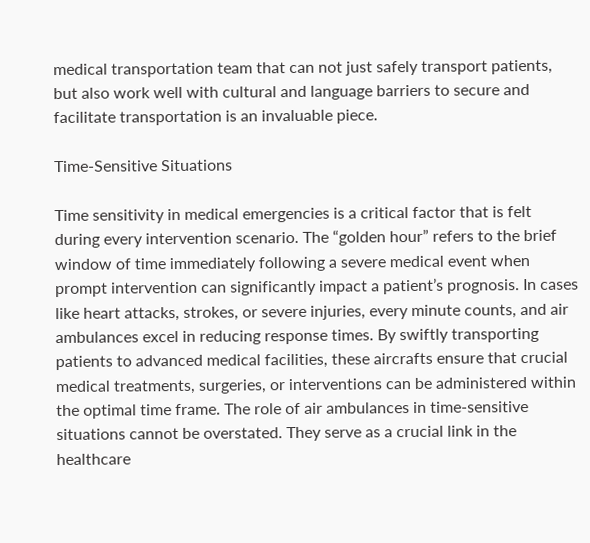medical transportation team that can not just safely transport patients, but also work well with cultural and language barriers to secure and facilitate transportation is an invaluable piece.

Time-Sensitive Situations

Time sensitivity in medical emergencies is a critical factor that is felt during every intervention scenario. The “golden hour” refers to the brief window of time immediately following a severe medical event when prompt intervention can significantly impact a patient’s prognosis. In cases like heart attacks, strokes, or severe injuries, every minute counts, and air ambulances excel in reducing response times. By swiftly transporting patients to advanced medical facilities, these aircrafts ensure that crucial medical treatments, surgeries, or interventions can be administered within the optimal time frame. The role of air ambulances in time-sensitive situations cannot be overstated. They serve as a crucial link in the healthcare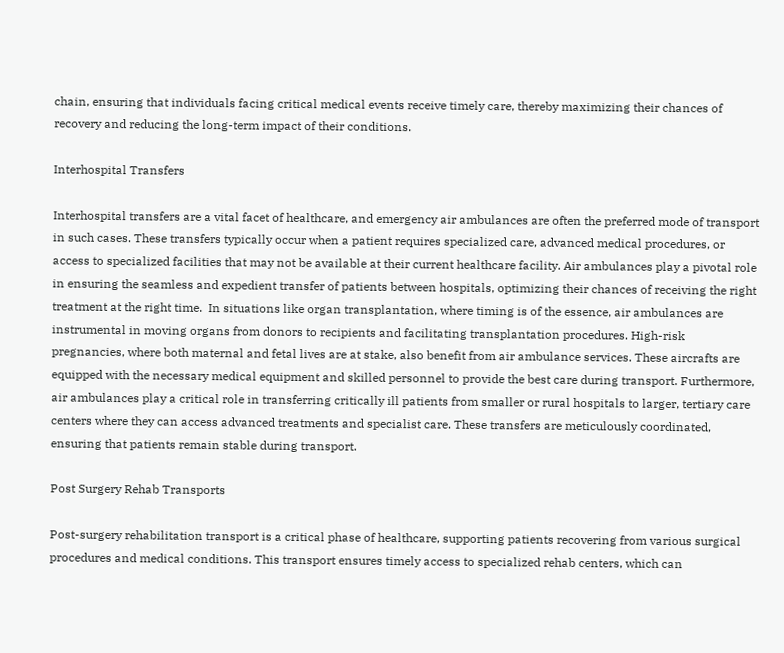chain, ensuring that individuals facing critical medical events receive timely care, thereby maximizing their chances of recovery and reducing the long-term impact of their conditions.

Interhospital Transfers

Interhospital transfers are a vital facet of healthcare, and emergency air ambulances are often the preferred mode of transport in such cases. These transfers typically occur when a patient requires specialized care, advanced medical procedures, or access to specialized facilities that may not be available at their current healthcare facility. Air ambulances play a pivotal role in ensuring the seamless and expedient transfer of patients between hospitals, optimizing their chances of receiving the right treatment at the right time.  In situations like organ transplantation, where timing is of the essence, air ambulances are instrumental in moving organs from donors to recipients and facilitating transplantation procedures. High-risk pregnancies, where both maternal and fetal lives are at stake, also benefit from air ambulance services. These aircrafts are equipped with the necessary medical equipment and skilled personnel to provide the best care during transport. Furthermore, air ambulances play a critical role in transferring critically ill patients from smaller or rural hospitals to larger, tertiary care centers where they can access advanced treatments and specialist care. These transfers are meticulously coordinated, ensuring that patients remain stable during transport.

Post Surgery Rehab Transports

Post-surgery rehabilitation transport is a critical phase of healthcare, supporting patients recovering from various surgical procedures and medical conditions. This transport ensures timely access to specialized rehab centers, which can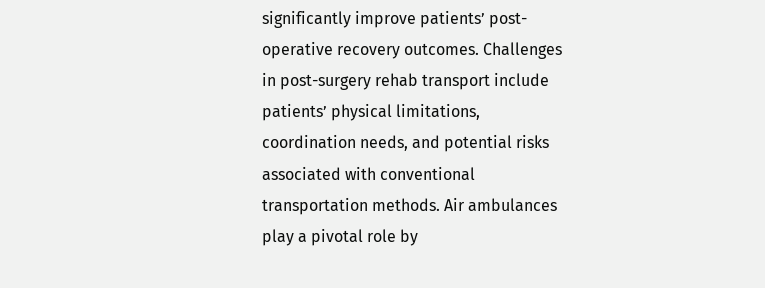significantly improve patients’ post-operative recovery outcomes. Challenges in post-surgery rehab transport include patients’ physical limitations, coordination needs, and potential risks associated with conventional transportation methods. Air ambulances play a pivotal role by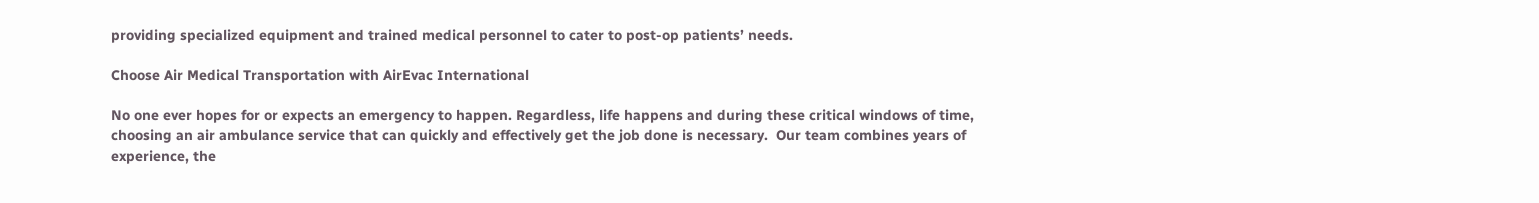providing specialized equipment and trained medical personnel to cater to post-op patients’ needs.

Choose Air Medical Transportation with AirEvac International

No one ever hopes for or expects an emergency to happen. Regardless, life happens and during these critical windows of time, choosing an air ambulance service that can quickly and effectively get the job done is necessary.  Our team combines years of experience, the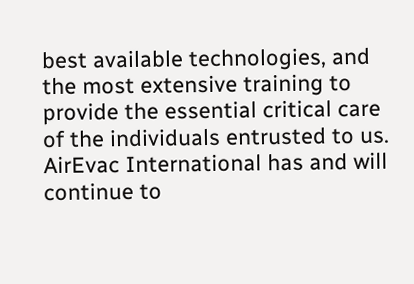best available technologies, and the most extensive training to provide the essential critical care of the individuals entrusted to us.  AirEvac International has and will continue to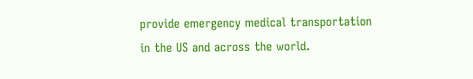provide emergency medical transportation in the US and across the world.